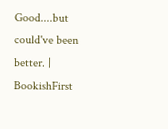Good....but could've been better. | BookishFirst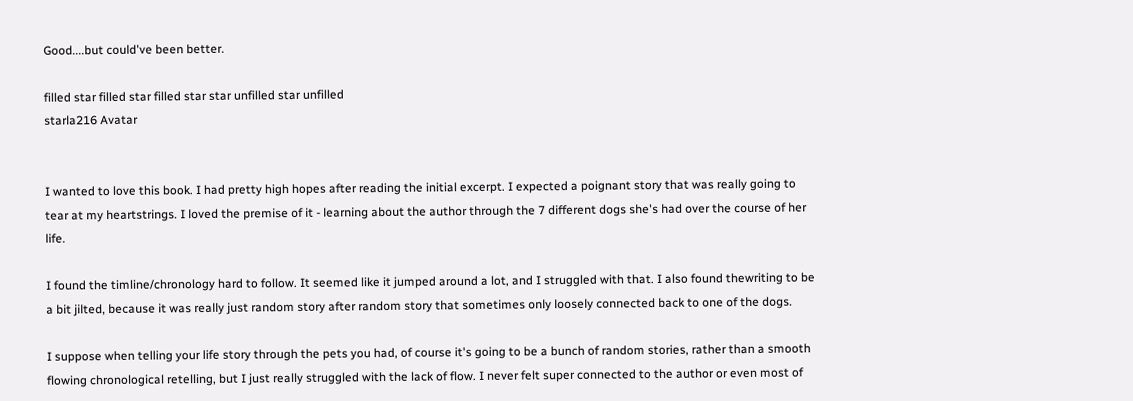Good....but could've been better.

filled star filled star filled star star unfilled star unfilled
starla216 Avatar


I wanted to love this book. I had pretty high hopes after reading the initial excerpt. I expected a poignant story that was really going to tear at my heartstrings. I loved the premise of it - learning about the author through the 7 different dogs she's had over the course of her life.

I found the timline/chronology hard to follow. It seemed like it jumped around a lot, and I struggled with that. I also found thewriting to be a bit jilted, because it was really just random story after random story that sometimes only loosely connected back to one of the dogs.

I suppose when telling your life story through the pets you had, of course it's going to be a bunch of random stories, rather than a smooth flowing chronological retelling, but I just really struggled with the lack of flow. I never felt super connected to the author or even most of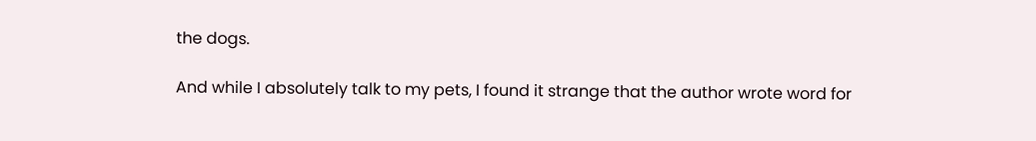the dogs.

And while I absolutely talk to my pets, I found it strange that the author wrote word for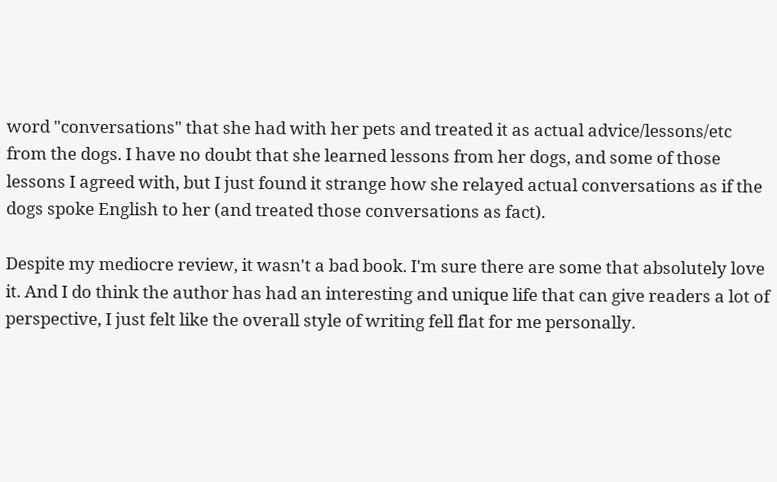word "conversations" that she had with her pets and treated it as actual advice/lessons/etc from the dogs. I have no doubt that she learned lessons from her dogs, and some of those lessons I agreed with, but I just found it strange how she relayed actual conversations as if the dogs spoke English to her (and treated those conversations as fact).

Despite my mediocre review, it wasn't a bad book. I'm sure there are some that absolutely love it. And I do think the author has had an interesting and unique life that can give readers a lot of perspective, I just felt like the overall style of writing fell flat for me personally.